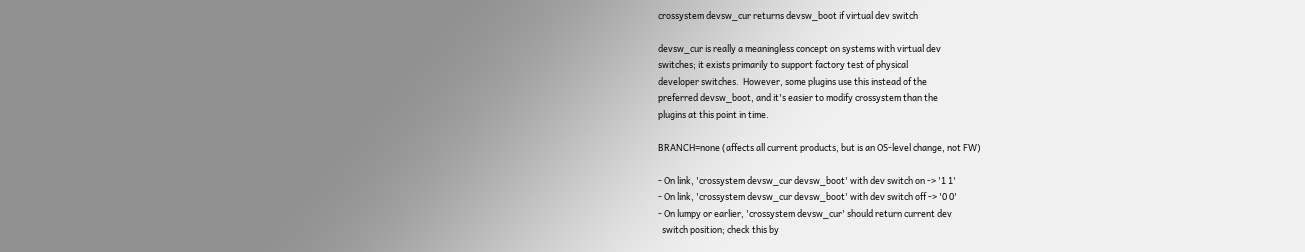crossystem devsw_cur returns devsw_boot if virtual dev switch

devsw_cur is really a meaningless concept on systems with virtual dev
switches; it exists primarily to support factory test of physical
developer switches.  However, some plugins use this instead of the
preferred devsw_boot, and it's easier to modify crossystem than the
plugins at this point in time.

BRANCH=none (affects all current products, but is an OS-level change, not FW)

- On link, 'crossystem devsw_cur devsw_boot' with dev switch on -> '1 1'
- On link, 'crossystem devsw_cur devsw_boot' with dev switch off -> '0 0'
- On lumpy or earlier, 'crossystem devsw_cur' should return current dev
  switch position; check this by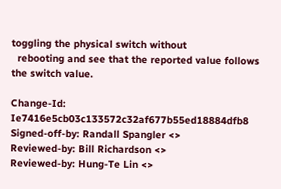toggling the physical switch without
  rebooting and see that the reported value follows the switch value.

Change-Id: Ie7416e5cb03c133572c32af677b55ed18884dfb8
Signed-off-by: Randall Spangler <>
Reviewed-by: Bill Richardson <>
Reviewed-by: Hung-Te Lin <>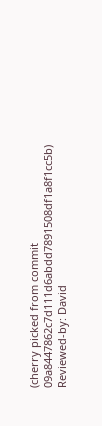(cherry picked from commit 09a8447862c7d111d6abdd7891508df1a8f1cc5b)
Reviewed-by: David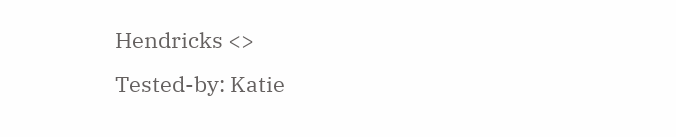Hendricks <>
Tested-by: Katie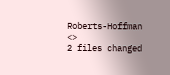Roberts-Hoffman <>
2 files changed